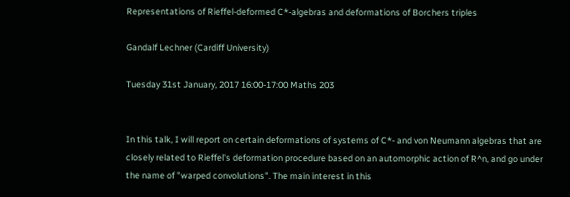Representations of Rieffel-deformed C*-algebras and deformations of Borchers triples

Gandalf Lechner (Cardiff University)

Tuesday 31st January, 2017 16:00-17:00 Maths 203


In this talk, I will report on certain deformations of systems of C*- and von Neumann algebras that are closely related to Rieffel's deformation procedure based on an automorphic action of R^n, and go under the name of "warped convolutions". The main interest in this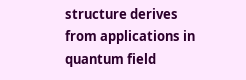structure derives from applications in quantum field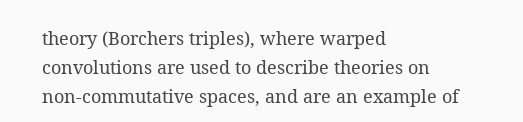theory (Borchers triples), where warped convolutions are used to describe theories on non-commutative spaces, and are an example of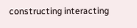constructing interacting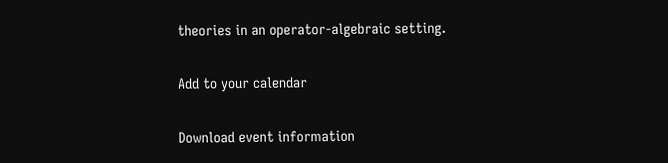theories in an operator-algebraic setting.

Add to your calendar

Download event information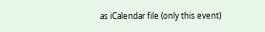as iCalendar file (only this event)